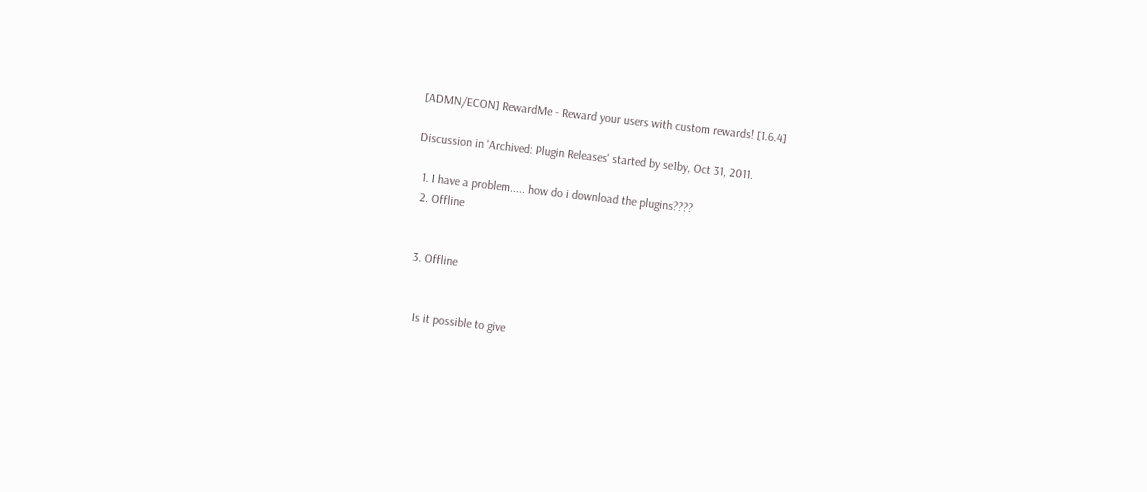[ADMN/ECON] RewardMe - Reward your users with custom rewards! [1.6.4]

Discussion in 'Archived: Plugin Releases' started by se1by, Oct 31, 2011.

  1. I have a problem..... how do i download the plugins????
  2. Offline


  3. Offline


    Is it possible to give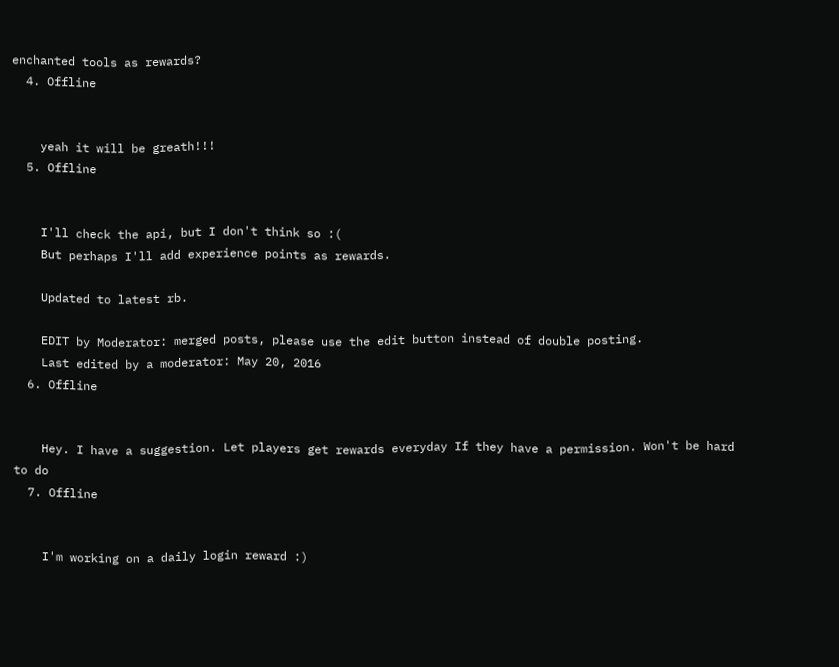enchanted tools as rewards?
  4. Offline


    yeah it will be greath!!!
  5. Offline


    I'll check the api, but I don't think so :(
    But perhaps I'll add experience points as rewards.

    Updated to latest rb.

    EDIT by Moderator: merged posts, please use the edit button instead of double posting.
    Last edited by a moderator: May 20, 2016
  6. Offline


    Hey. I have a suggestion. Let players get rewards everyday If they have a permission. Won't be hard to do
  7. Offline


    I'm working on a daily login reward :)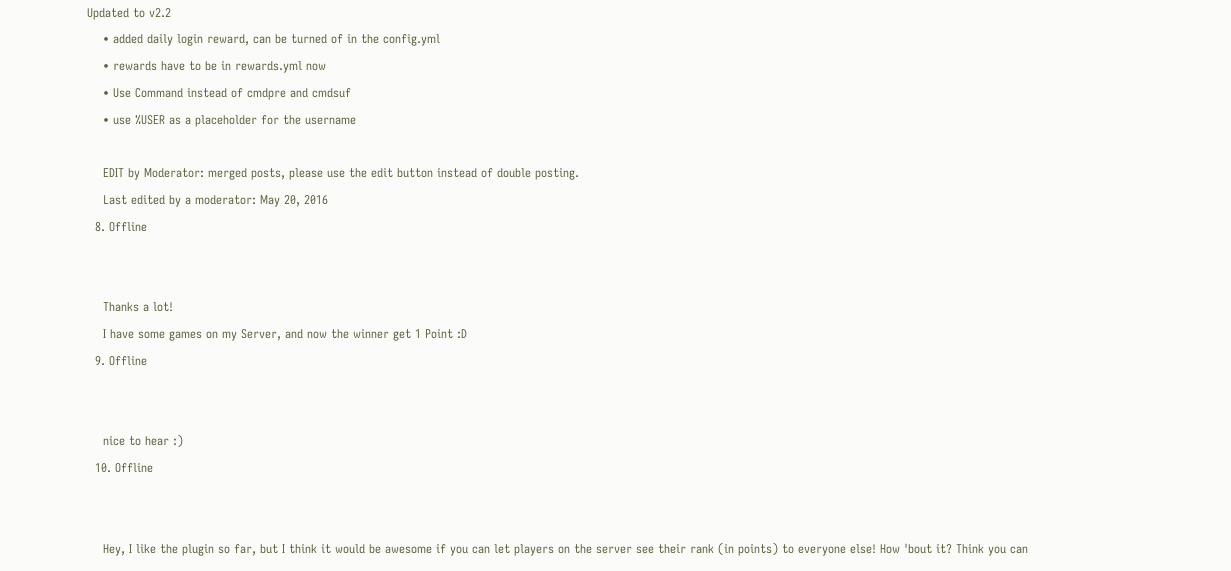Updated to v2.2
    • added daily login reward, can be turned of in the config.yml
    • rewards have to be in rewards.yml now
    • Use Command instead of cmdpre and cmdsuf
    • use %USER as a placeholder for the username

    EDIT by Moderator: merged posts, please use the edit button instead of double posting.
    Last edited by a moderator: May 20, 2016
  8. Offline


    Thanks a lot!
    I have some games on my Server, and now the winner get 1 Point :D
  9. Offline


    nice to hear :)
  10. Offline


    Hey, I like the plugin so far, but I think it would be awesome if you can let players on the server see their rank (in points) to everyone else! How 'bout it? Think you can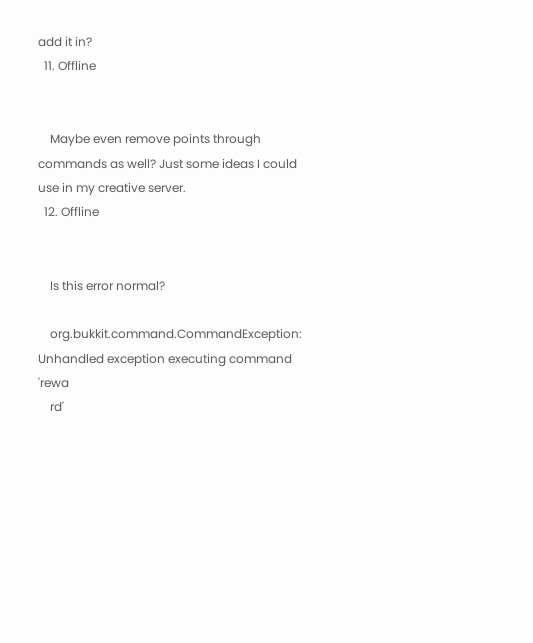add it in?
  11. Offline


    Maybe even remove points through commands as well? Just some ideas I could use in my creative server.
  12. Offline


    Is this error normal?

    org.bukkit.command.CommandException: Unhandled exception executing command 'rewa
    rd'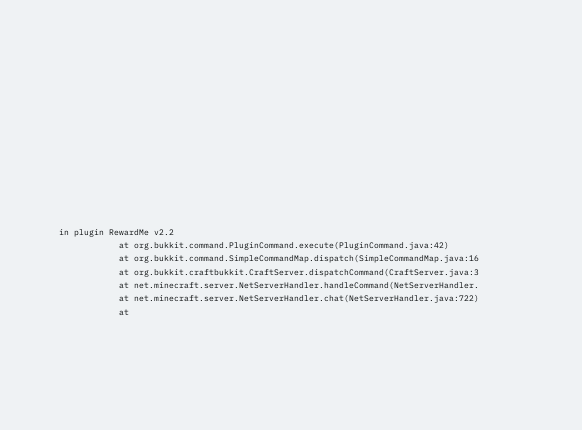in plugin RewardMe v2.2
            at org.bukkit.command.PluginCommand.execute(PluginCommand.java:42)
            at org.bukkit.command.SimpleCommandMap.dispatch(SimpleCommandMap.java:16
            at org.bukkit.craftbukkit.CraftServer.dispatchCommand(CraftServer.java:3
            at net.minecraft.server.NetServerHandler.handleCommand(NetServerHandler.
            at net.minecraft.server.NetServerHandler.chat(NetServerHandler.java:722)
            at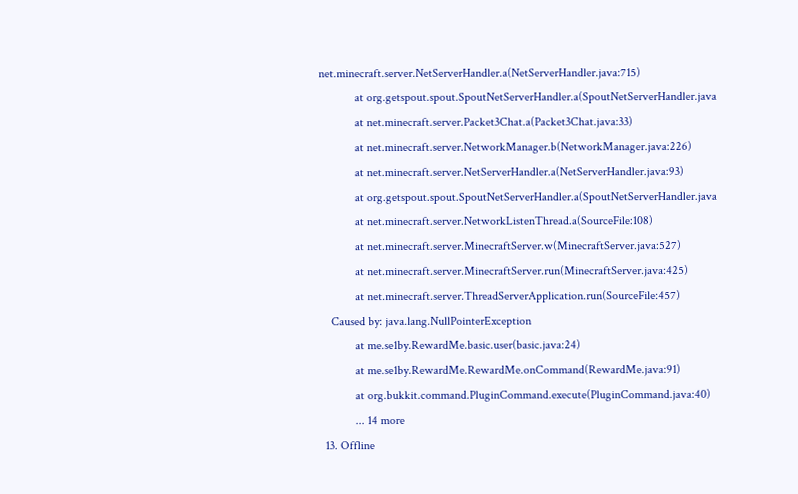net.minecraft.server.NetServerHandler.a(NetServerHandler.java:715)
            at org.getspout.spout.SpoutNetServerHandler.a(SpoutNetServerHandler.java
            at net.minecraft.server.Packet3Chat.a(Packet3Chat.java:33)
            at net.minecraft.server.NetworkManager.b(NetworkManager.java:226)
            at net.minecraft.server.NetServerHandler.a(NetServerHandler.java:93)
            at org.getspout.spout.SpoutNetServerHandler.a(SpoutNetServerHandler.java
            at net.minecraft.server.NetworkListenThread.a(SourceFile:108)
            at net.minecraft.server.MinecraftServer.w(MinecraftServer.java:527)
            at net.minecraft.server.MinecraftServer.run(MinecraftServer.java:425)
            at net.minecraft.server.ThreadServerApplication.run(SourceFile:457)
    Caused by: java.lang.NullPointerException
            at me.se1by.RewardMe.basic.user(basic.java:24)
            at me.se1by.RewardMe.RewardMe.onCommand(RewardMe.java:91)
            at org.bukkit.command.PluginCommand.execute(PluginCommand.java:40)
            ... 14 more
  13. Offline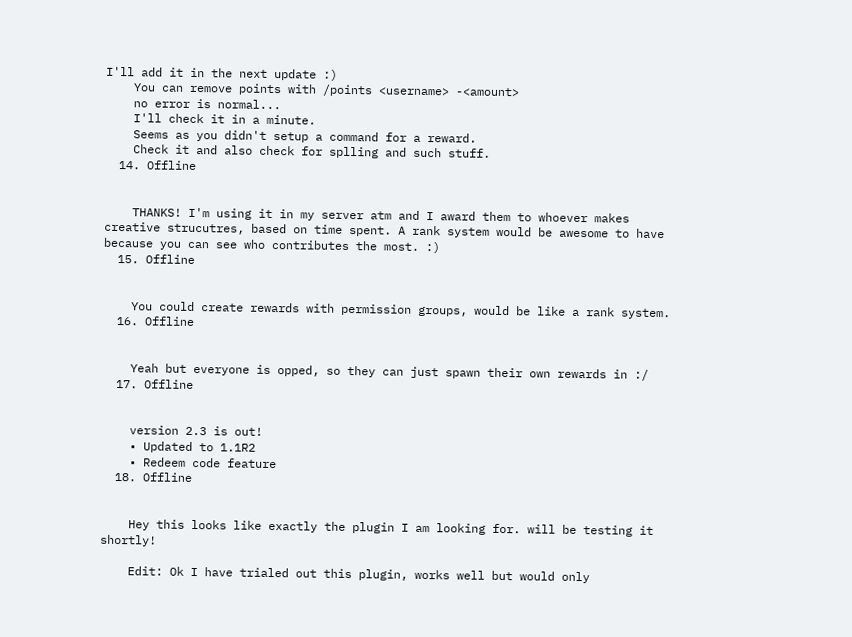I'll add it in the next update :)
    You can remove points with /points <username> -<amount>
    no error is normal...
    I'll check it in a minute.
    Seems as you didn't setup a command for a reward.
    Check it and also check for splling and such stuff.
  14. Offline


    THANKS! I'm using it in my server atm and I award them to whoever makes creative strucutres, based on time spent. A rank system would be awesome to have because you can see who contributes the most. :)
  15. Offline


    You could create rewards with permission groups, would be like a rank system.
  16. Offline


    Yeah but everyone is opped, so they can just spawn their own rewards in :/
  17. Offline


    version 2.3 is out!
    • Updated to 1.1R2
    • Redeem code feature
  18. Offline


    Hey this looks like exactly the plugin I am looking for. will be testing it shortly!

    Edit: Ok I have trialed out this plugin, works well but would only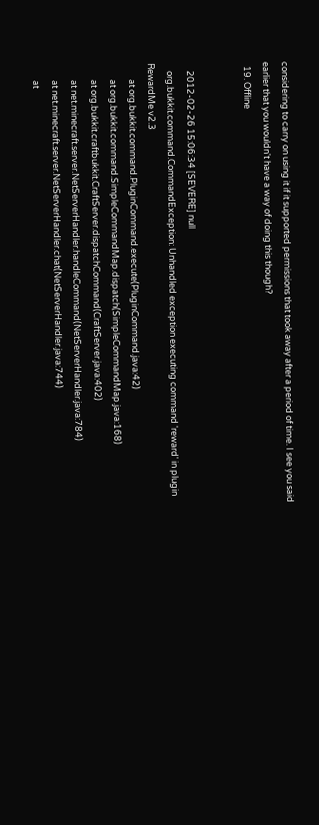considering to carry on using it if it supported permissions that took away after a period of time. I see you said earlier that you wouldn't have a way of doing this though?
  19. Offline


    2012-02-26 15:06:34 [SEVERE] null
    org.bukkit.command.CommandException: Unhandled exception executing command 'reward' in plugin RewardMe v2.3
        at org.bukkit.command.PluginCommand.execute(PluginCommand.java:42)
        at org.bukkit.command.SimpleCommandMap.dispatch(SimpleCommandMap.java:168)
        at org.bukkit.craftbukkit.CraftServer.dispatchCommand(CraftServer.java:402)
        at net.minecraft.server.NetServerHandler.handleCommand(NetServerHandler.java:784)
        at net.minecraft.server.NetServerHandler.chat(NetServerHandler.java:744)
        at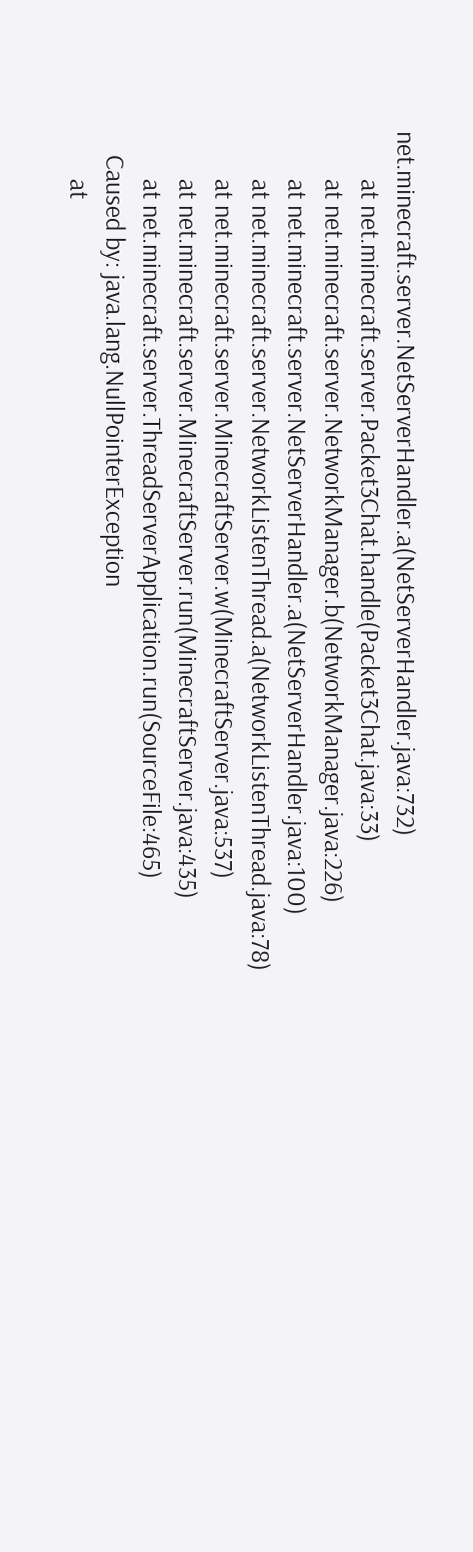net.minecraft.server.NetServerHandler.a(NetServerHandler.java:732)
        at net.minecraft.server.Packet3Chat.handle(Packet3Chat.java:33)
        at net.minecraft.server.NetworkManager.b(NetworkManager.java:226)
        at net.minecraft.server.NetServerHandler.a(NetServerHandler.java:100)
        at net.minecraft.server.NetworkListenThread.a(NetworkListenThread.java:78)
        at net.minecraft.server.MinecraftServer.w(MinecraftServer.java:537)
        at net.minecraft.server.MinecraftServer.run(MinecraftServer.java:435)
        at net.minecraft.server.ThreadServerApplication.run(SourceFile:465)
    Caused by: java.lang.NullPointerException
        at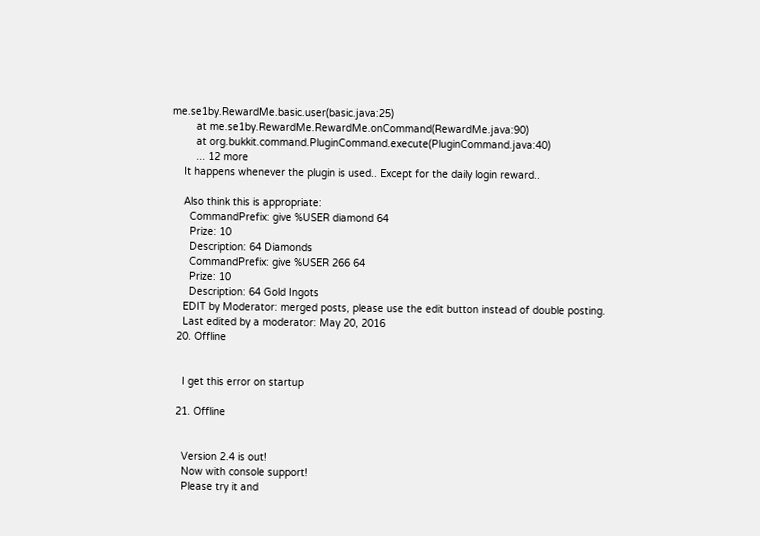me.se1by.RewardMe.basic.user(basic.java:25)
        at me.se1by.RewardMe.RewardMe.onCommand(RewardMe.java:90)
        at org.bukkit.command.PluginCommand.execute(PluginCommand.java:40)
        ... 12 more
    It happens whenever the plugin is used.. Except for the daily login reward..

    Also think this is appropriate:
      CommandPrefix: give %USER diamond 64
      Prize: 10
      Description: 64 Diamonds
      CommandPrefix: give %USER 266 64
      Prize: 10
      Description: 64 Gold Ingots
    EDIT by Moderator: merged posts, please use the edit button instead of double posting.
    Last edited by a moderator: May 20, 2016
  20. Offline


    I get this error on startup

  21. Offline


    Version 2.4 is out!
    Now with console support!
    Please try it and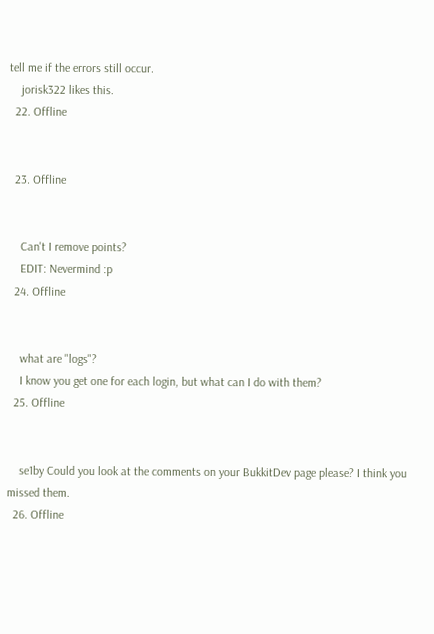tell me if the errors still occur.
    jorisk322 likes this.
  22. Offline


  23. Offline


    Can't I remove points?
    EDIT: Nevermind :p
  24. Offline


    what are "logs"?
    I know you get one for each login, but what can I do with them?
  25. Offline


    se1by Could you look at the comments on your BukkitDev page please? I think you missed them.
  26. Offline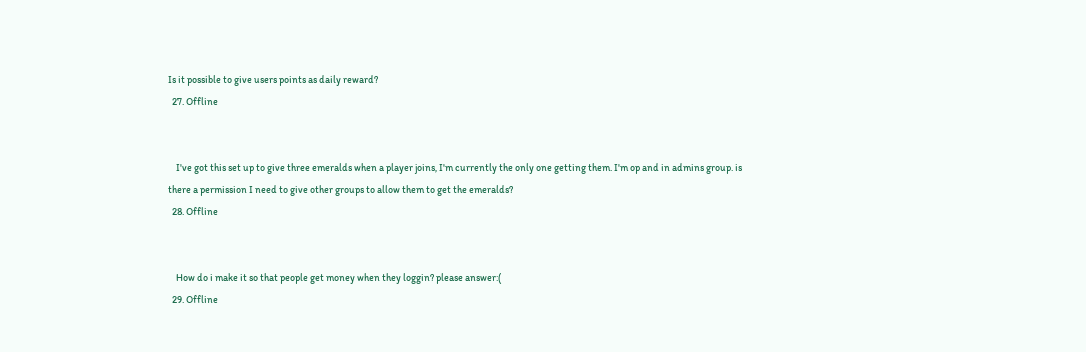Is it possible to give users points as daily reward?
  27. Offline


    I've got this set up to give three emeralds when a player joins, I'm currently the only one getting them. I'm op and in admins group. is there a permission I need to give other groups to allow them to get the emeralds?
  28. Offline


    How do i make it so that people get money when they loggin? please answer:(
  29. Offline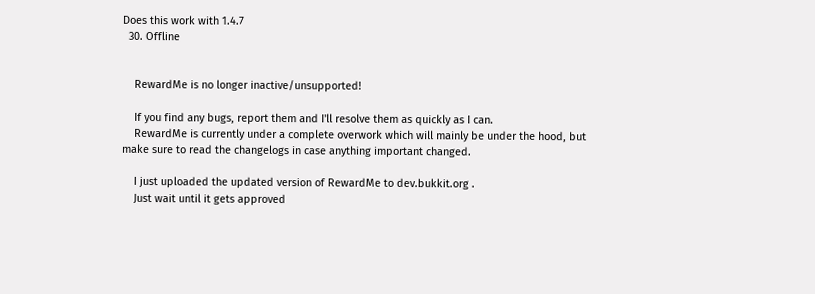Does this work with 1.4.7
  30. Offline


    RewardMe is no longer inactive/unsupported!

    If you find any bugs, report them and I'll resolve them as quickly as I can.
    RewardMe is currently under a complete overwork which will mainly be under the hood, but make sure to read the changelogs in case anything important changed.

    I just uploaded the updated version of RewardMe to dev.bukkit.org .
    Just wait until it gets approved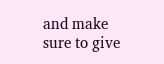and make sure to give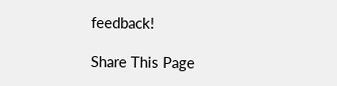feedback!

Share This Page